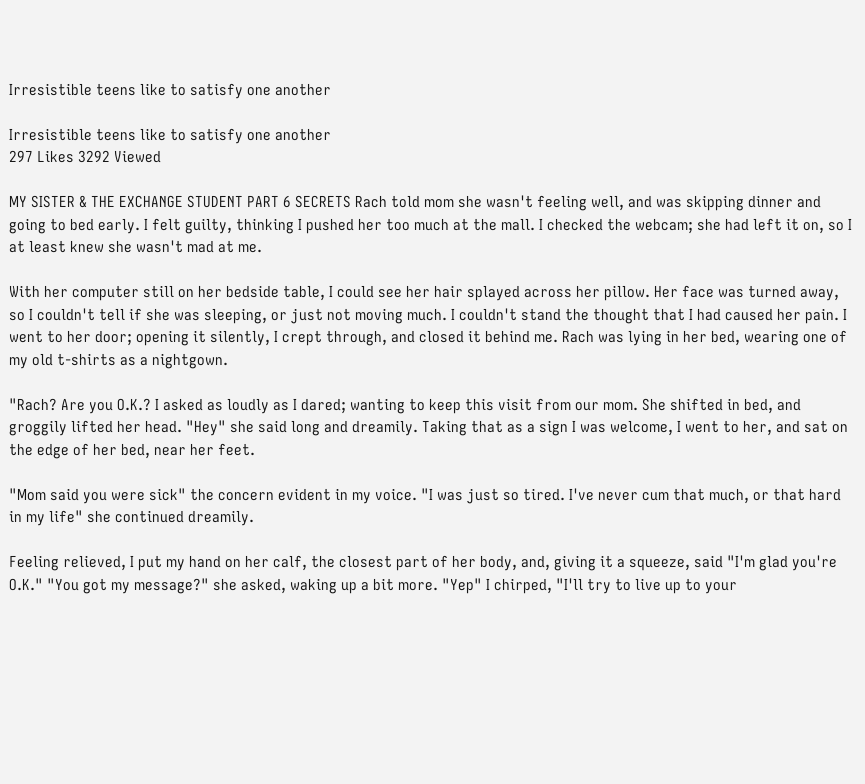Irresistible teens like to satisfy one another

Irresistible teens like to satisfy one another
297 Likes 3292 Viewed

MY SISTER & THE EXCHANGE STUDENT PART 6 SECRETS Rach told mom she wasn't feeling well, and was skipping dinner and going to bed early. I felt guilty, thinking I pushed her too much at the mall. I checked the webcam; she had left it on, so I at least knew she wasn't mad at me.

With her computer still on her bedside table, I could see her hair splayed across her pillow. Her face was turned away, so I couldn't tell if she was sleeping, or just not moving much. I couldn't stand the thought that I had caused her pain. I went to her door; opening it silently, I crept through, and closed it behind me. Rach was lying in her bed, wearing one of my old t-shirts as a nightgown.

"Rach? Are you O.K.? I asked as loudly as I dared; wanting to keep this visit from our mom. She shifted in bed, and groggily lifted her head. "Hey" she said long and dreamily. Taking that as a sign I was welcome, I went to her, and sat on the edge of her bed, near her feet.

"Mom said you were sick" the concern evident in my voice. "I was just so tired. I've never cum that much, or that hard in my life" she continued dreamily.

Feeling relieved, I put my hand on her calf, the closest part of her body, and, giving it a squeeze, said "I'm glad you're O.K." "You got my message?" she asked, waking up a bit more. "Yep" I chirped, "I'll try to live up to your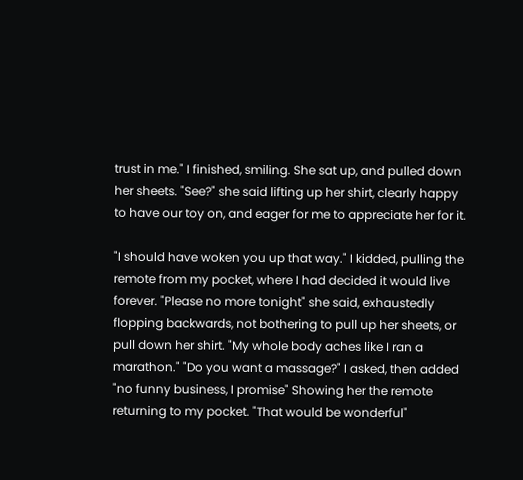trust in me." I finished, smiling. She sat up, and pulled down her sheets. "See?" she said lifting up her shirt, clearly happy to have our toy on, and eager for me to appreciate her for it.

"I should have woken you up that way." I kidded, pulling the remote from my pocket, where I had decided it would live forever. "Please no more tonight" she said, exhaustedly flopping backwards, not bothering to pull up her sheets, or pull down her shirt. "My whole body aches like I ran a marathon." "Do you want a massage?" I asked, then added "no funny business, I promise" Showing her the remote returning to my pocket. "That would be wonderful"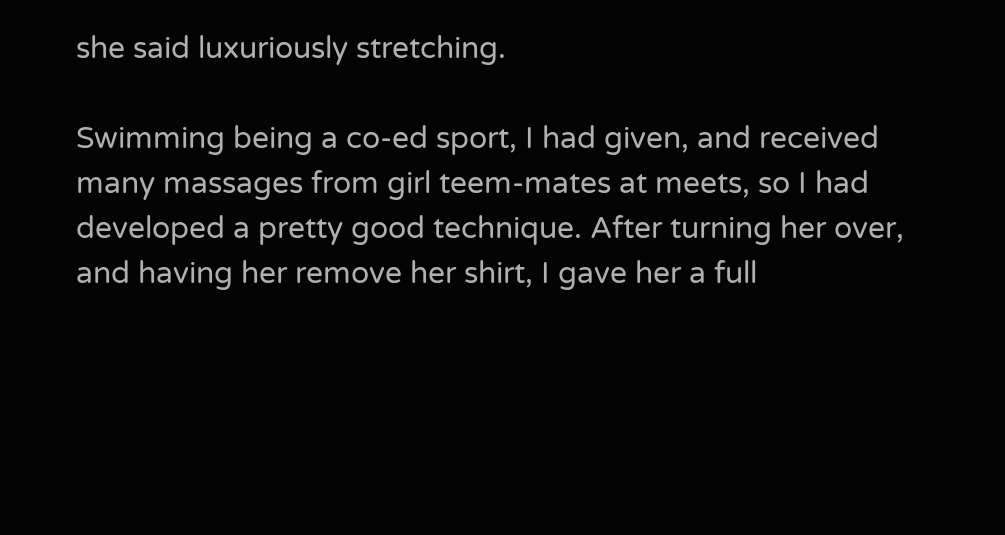she said luxuriously stretching.

Swimming being a co-ed sport, I had given, and received many massages from girl teem-mates at meets, so I had developed a pretty good technique. After turning her over, and having her remove her shirt, I gave her a full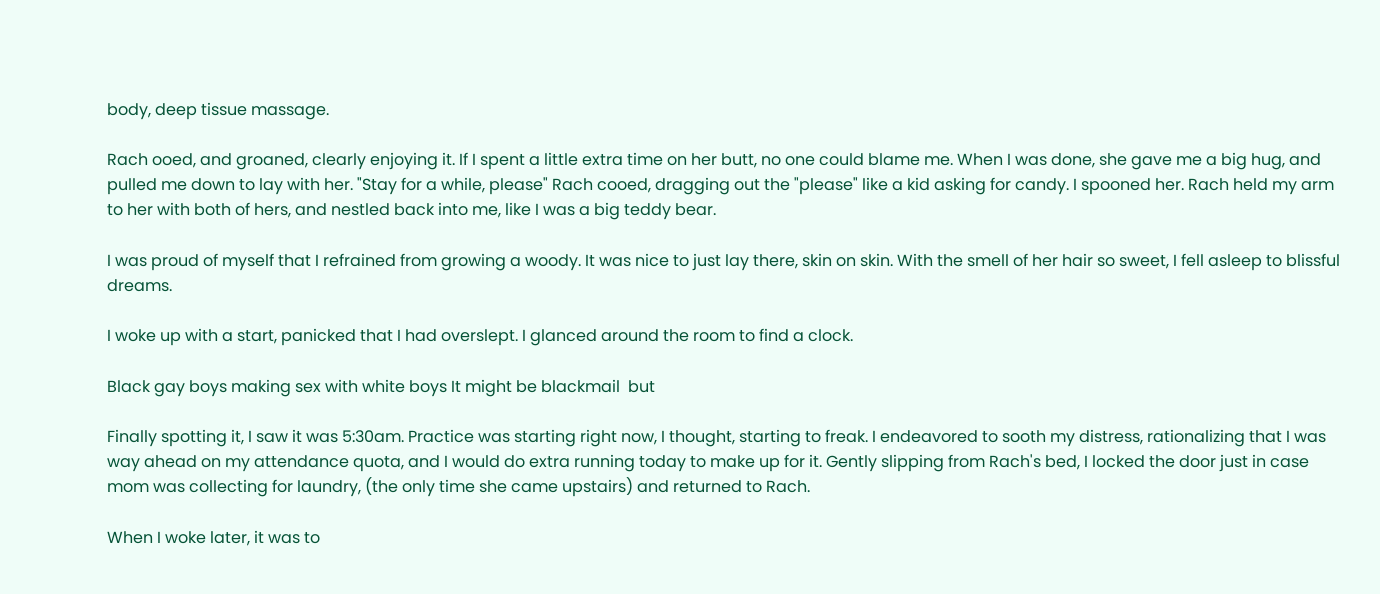body, deep tissue massage.

Rach ooed, and groaned, clearly enjoying it. If I spent a little extra time on her butt, no one could blame me. When I was done, she gave me a big hug, and pulled me down to lay with her. "Stay for a while, please" Rach cooed, dragging out the "please" like a kid asking for candy. I spooned her. Rach held my arm to her with both of hers, and nestled back into me, like I was a big teddy bear.

I was proud of myself that I refrained from growing a woody. It was nice to just lay there, skin on skin. With the smell of her hair so sweet, I fell asleep to blissful dreams.

I woke up with a start, panicked that I had overslept. I glanced around the room to find a clock.

Black gay boys making sex with white boys It might be blackmail  but

Finally spotting it, I saw it was 5:30am. Practice was starting right now, I thought, starting to freak. I endeavored to sooth my distress, rationalizing that I was way ahead on my attendance quota, and I would do extra running today to make up for it. Gently slipping from Rach's bed, I locked the door just in case mom was collecting for laundry, (the only time she came upstairs) and returned to Rach.

When I woke later, it was to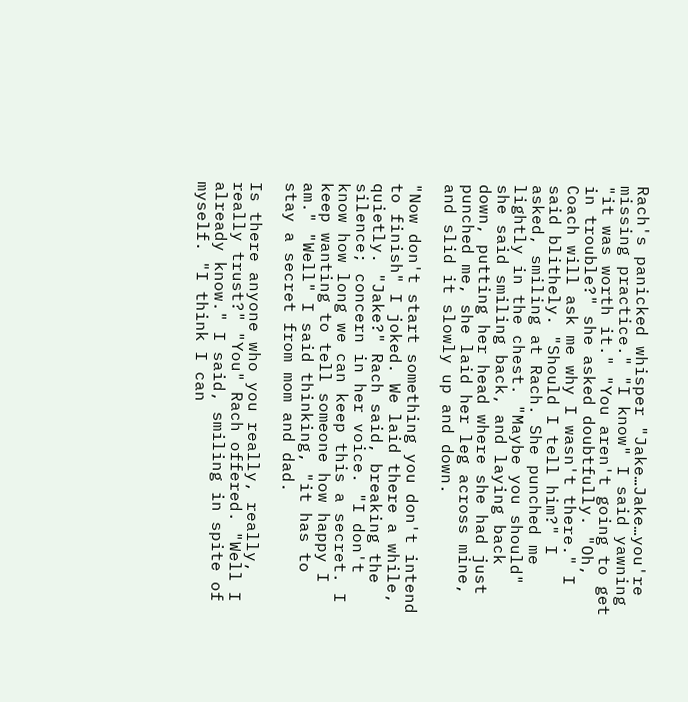Rach's panicked whisper "Jake…Jake…you're missing practice." "I know" I said yawning "it was worth it." "You aren't going to get in trouble?" she asked doubtfully. "Oh, Coach will ask me why I wasn't there." I said blithely. "Should I tell him?" I asked, smiling at Rach. She punched me lightly in the chest. "Maybe you should" she said smiling back, and laying back down, putting her head where she had just punched me, she laid her leg across mine, and slid it slowly up and down.

"Now don't start something you don't intend to finish" I joked. We laid there a while, quietly. "Jake?" Rach said, breaking the silence; concern in her voice. "I don't know how long we can keep this a secret. I keep wanting to tell someone how happy I am." "Well" I said thinking, "it has to stay a secret from mom and dad.

Is there anyone who you really, really, really trust?" "You" Rach offered. "Well I already know." I said, smiling in spite of myself. "I think I can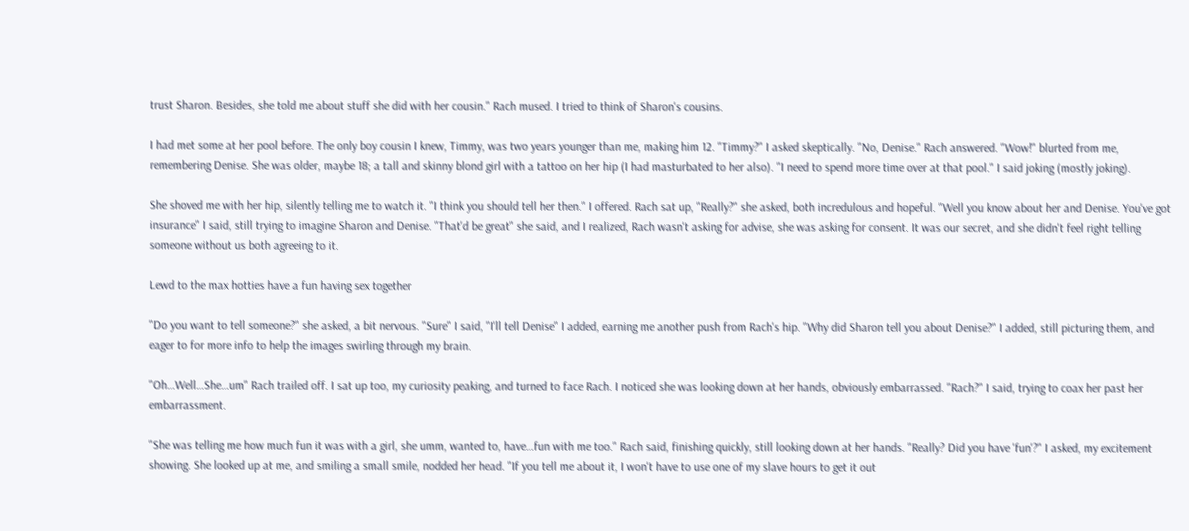trust Sharon. Besides, she told me about stuff she did with her cousin." Rach mused. I tried to think of Sharon's cousins.

I had met some at her pool before. The only boy cousin I knew, Timmy, was two years younger than me, making him 12. "Timmy?" I asked skeptically. "No, Denise." Rach answered. "Wow!" blurted from me, remembering Denise. She was older, maybe 18; a tall and skinny blond girl with a tattoo on her hip (I had masturbated to her also). "I need to spend more time over at that pool." I said joking (mostly joking).

She shoved me with her hip, silently telling me to watch it. "I think you should tell her then." I offered. Rach sat up, "Really?" she asked, both incredulous and hopeful. "Well you know about her and Denise. You've got insurance" I said, still trying to imagine Sharon and Denise. "That'd be great" she said, and I realized, Rach wasn't asking for advise, she was asking for consent. It was our secret, and she didn't feel right telling someone without us both agreeing to it.

Lewd to the max hotties have a fun having sex together

"Do you want to tell someone?" she asked, a bit nervous. "Sure" I said, "I'll tell Denise" I added, earning me another push from Rach's hip. "Why did Sharon tell you about Denise?" I added, still picturing them, and eager to for more info to help the images swirling through my brain.

"Oh…Well…She…um" Rach trailed off. I sat up too, my curiosity peaking, and turned to face Rach. I noticed she was looking down at her hands, obviously embarrassed. "Rach?" I said, trying to coax her past her embarrassment.

"She was telling me how much fun it was with a girl, she umm, wanted to, have…fun with me too." Rach said, finishing quickly, still looking down at her hands. "Really? Did you have 'fun'?" I asked, my excitement showing. She looked up at me, and smiling a small smile, nodded her head. "If you tell me about it, I won't have to use one of my slave hours to get it out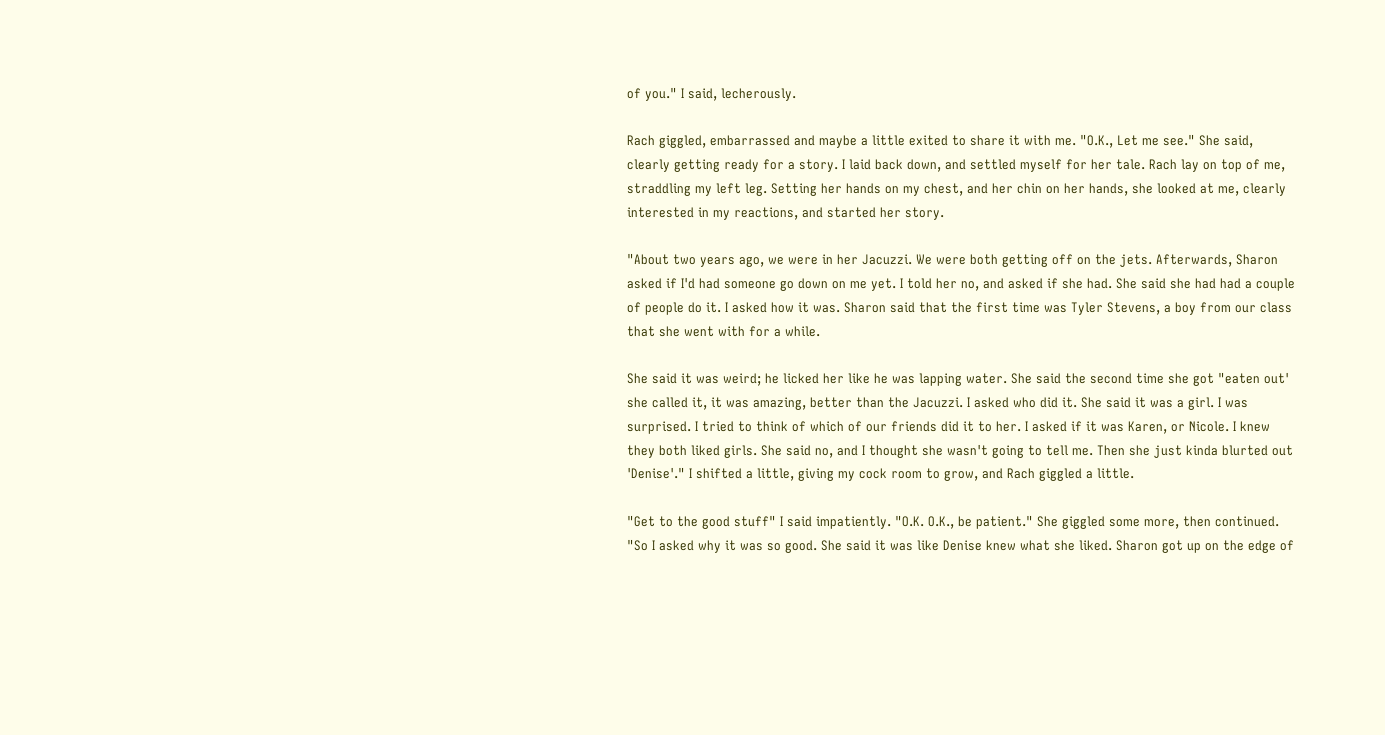of you." I said, lecherously.

Rach giggled, embarrassed and maybe a little exited to share it with me. "O.K., Let me see." She said, clearly getting ready for a story. I laid back down, and settled myself for her tale. Rach lay on top of me, straddling my left leg. Setting her hands on my chest, and her chin on her hands, she looked at me, clearly interested in my reactions, and started her story.

"About two years ago, we were in her Jacuzzi. We were both getting off on the jets. Afterwards, Sharon asked if I'd had someone go down on me yet. I told her no, and asked if she had. She said she had had a couple of people do it. I asked how it was. Sharon said that the first time was Tyler Stevens, a boy from our class that she went with for a while.

She said it was weird; he licked her like he was lapping water. She said the second time she got "eaten out' she called it, it was amazing, better than the Jacuzzi. I asked who did it. She said it was a girl. I was surprised. I tried to think of which of our friends did it to her. I asked if it was Karen, or Nicole. I knew they both liked girls. She said no, and I thought she wasn't going to tell me. Then she just kinda blurted out 'Denise'." I shifted a little, giving my cock room to grow, and Rach giggled a little.

"Get to the good stuff" I said impatiently. "O.K. O.K., be patient." She giggled some more, then continued. "So I asked why it was so good. She said it was like Denise knew what she liked. Sharon got up on the edge of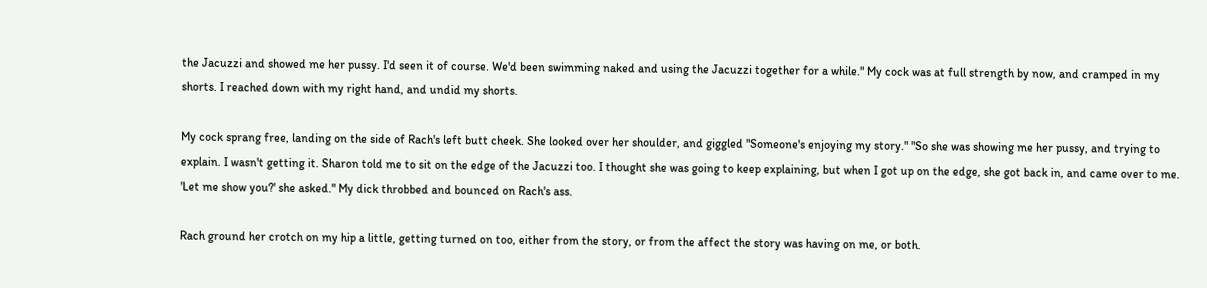the Jacuzzi and showed me her pussy. I'd seen it of course. We'd been swimming naked and using the Jacuzzi together for a while." My cock was at full strength by now, and cramped in my shorts. I reached down with my right hand, and undid my shorts.

My cock sprang free, landing on the side of Rach's left butt cheek. She looked over her shoulder, and giggled "Someone's enjoying my story." "So she was showing me her pussy, and trying to explain. I wasn't getting it. Sharon told me to sit on the edge of the Jacuzzi too. I thought she was going to keep explaining, but when I got up on the edge, she got back in, and came over to me. 'Let me show you?' she asked." My dick throbbed and bounced on Rach's ass.

Rach ground her crotch on my hip a little, getting turned on too, either from the story, or from the affect the story was having on me, or both.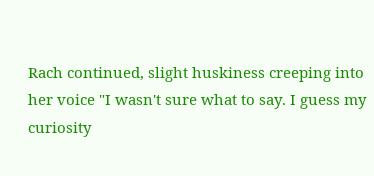Rach continued, slight huskiness creeping into her voice "I wasn't sure what to say. I guess my curiosity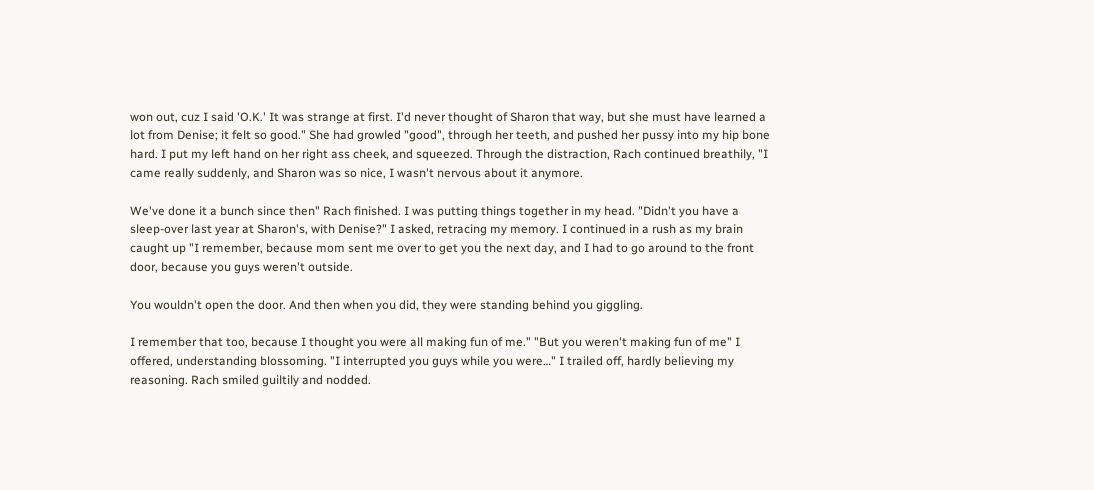won out, cuz I said 'O.K.' It was strange at first. I'd never thought of Sharon that way, but she must have learned a lot from Denise; it felt so good." She had growled "good", through her teeth, and pushed her pussy into my hip bone hard. I put my left hand on her right ass cheek, and squeezed. Through the distraction, Rach continued breathily, "I came really suddenly, and Sharon was so nice, I wasn't nervous about it anymore.

We've done it a bunch since then" Rach finished. I was putting things together in my head. "Didn't you have a sleep-over last year at Sharon's, with Denise?" I asked, retracing my memory. I continued in a rush as my brain caught up "I remember, because mom sent me over to get you the next day, and I had to go around to the front door, because you guys weren't outside.

You wouldn't open the door. And then when you did, they were standing behind you giggling.

I remember that too, because I thought you were all making fun of me." "But you weren't making fun of me" I offered, understanding blossoming. "I interrupted you guys while you were…" I trailed off, hardly believing my reasoning. Rach smiled guiltily and nodded.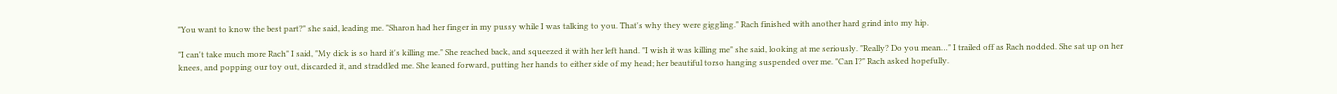"You want to know the best part?" she said, leading me. "Sharon had her finger in my pussy while I was talking to you. That's why they were giggling." Rach finished with another hard grind into my hip.

"I can't take much more Rach" I said, "My dick is so hard it's killing me." She reached back, and squeezed it with her left hand. "I wish it was killing me" she said, looking at me seriously. "Really? Do you mean…" I trailed off as Rach nodded. She sat up on her knees, and popping our toy out, discarded it, and straddled me. She leaned forward, putting her hands to either side of my head; her beautiful torso hanging suspended over me. "Can I?" Rach asked hopefully.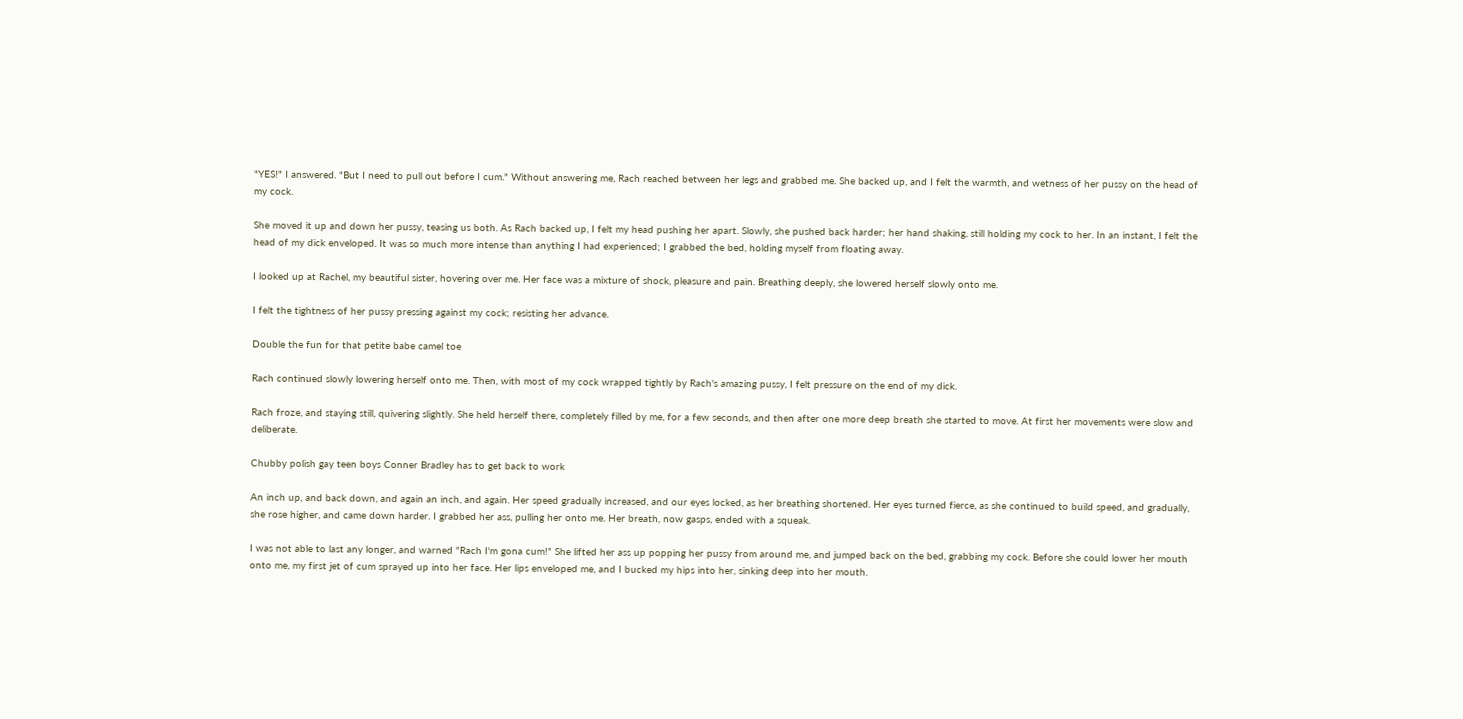"YES!" I answered. "But I need to pull out before I cum." Without answering me, Rach reached between her legs and grabbed me. She backed up, and I felt the warmth, and wetness of her pussy on the head of my cock.

She moved it up and down her pussy, teasing us both. As Rach backed up, I felt my head pushing her apart. Slowly, she pushed back harder; her hand shaking, still holding my cock to her. In an instant, I felt the head of my dick enveloped. It was so much more intense than anything I had experienced; I grabbed the bed, holding myself from floating away.

I looked up at Rachel, my beautiful sister, hovering over me. Her face was a mixture of shock, pleasure and pain. Breathing deeply, she lowered herself slowly onto me.

I felt the tightness of her pussy pressing against my cock; resisting her advance.

Double the fun for that petite babe camel toe

Rach continued slowly lowering herself onto me. Then, with most of my cock wrapped tightly by Rach's amazing pussy, I felt pressure on the end of my dick.

Rach froze, and staying still, quivering slightly. She held herself there, completely filled by me, for a few seconds, and then after one more deep breath she started to move. At first her movements were slow and deliberate.

Chubby polish gay teen boys Conner Bradley has to get back to work

An inch up, and back down, and again an inch, and again. Her speed gradually increased, and our eyes locked, as her breathing shortened. Her eyes turned fierce, as she continued to build speed, and gradually, she rose higher, and came down harder. I grabbed her ass, pulling her onto me. Her breath, now gasps, ended with a squeak.

I was not able to last any longer, and warned "Rach I'm gona cum!" She lifted her ass up popping her pussy from around me, and jumped back on the bed, grabbing my cock. Before she could lower her mouth onto me, my first jet of cum sprayed up into her face. Her lips enveloped me, and I bucked my hips into her, sinking deep into her mouth.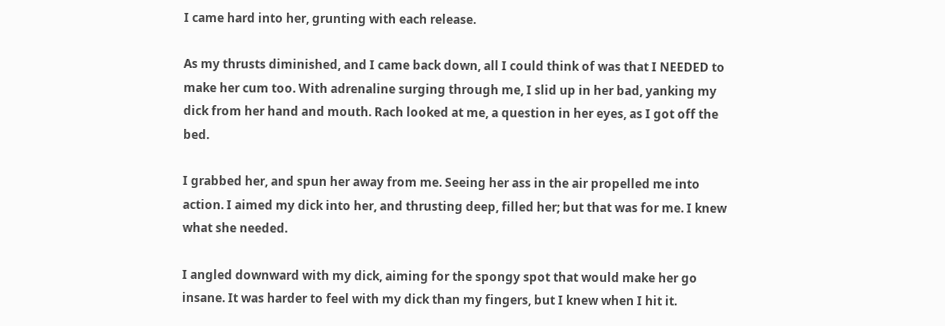I came hard into her, grunting with each release.

As my thrusts diminished, and I came back down, all I could think of was that I NEEDED to make her cum too. With adrenaline surging through me, I slid up in her bad, yanking my dick from her hand and mouth. Rach looked at me, a question in her eyes, as I got off the bed.

I grabbed her, and spun her away from me. Seeing her ass in the air propelled me into action. I aimed my dick into her, and thrusting deep, filled her; but that was for me. I knew what she needed.

I angled downward with my dick, aiming for the spongy spot that would make her go insane. It was harder to feel with my dick than my fingers, but I knew when I hit it.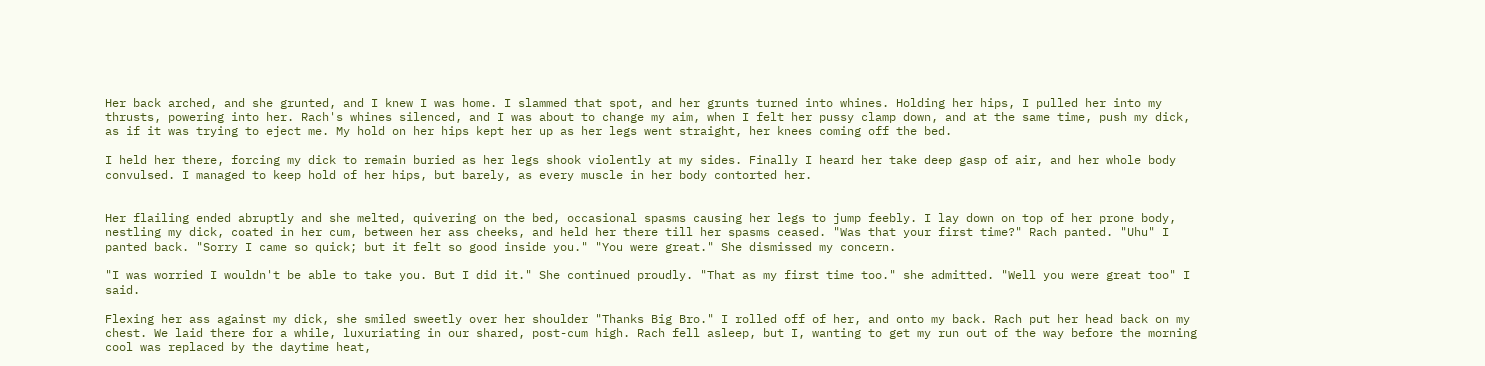Her back arched, and she grunted, and I knew I was home. I slammed that spot, and her grunts turned into whines. Holding her hips, I pulled her into my thrusts, powering into her. Rach's whines silenced, and I was about to change my aim, when I felt her pussy clamp down, and at the same time, push my dick, as if it was trying to eject me. My hold on her hips kept her up as her legs went straight, her knees coming off the bed.

I held her there, forcing my dick to remain buried as her legs shook violently at my sides. Finally I heard her take deep gasp of air, and her whole body convulsed. I managed to keep hold of her hips, but barely, as every muscle in her body contorted her.


Her flailing ended abruptly and she melted, quivering on the bed, occasional spasms causing her legs to jump feebly. I lay down on top of her prone body, nestling my dick, coated in her cum, between her ass cheeks, and held her there till her spasms ceased. "Was that your first time?" Rach panted. "Uhu" I panted back. "Sorry I came so quick; but it felt so good inside you." "You were great." She dismissed my concern.

"I was worried I wouldn't be able to take you. But I did it." She continued proudly. "That as my first time too." she admitted. "Well you were great too" I said.

Flexing her ass against my dick, she smiled sweetly over her shoulder "Thanks Big Bro." I rolled off of her, and onto my back. Rach put her head back on my chest. We laid there for a while, luxuriating in our shared, post-cum high. Rach fell asleep, but I, wanting to get my run out of the way before the morning cool was replaced by the daytime heat,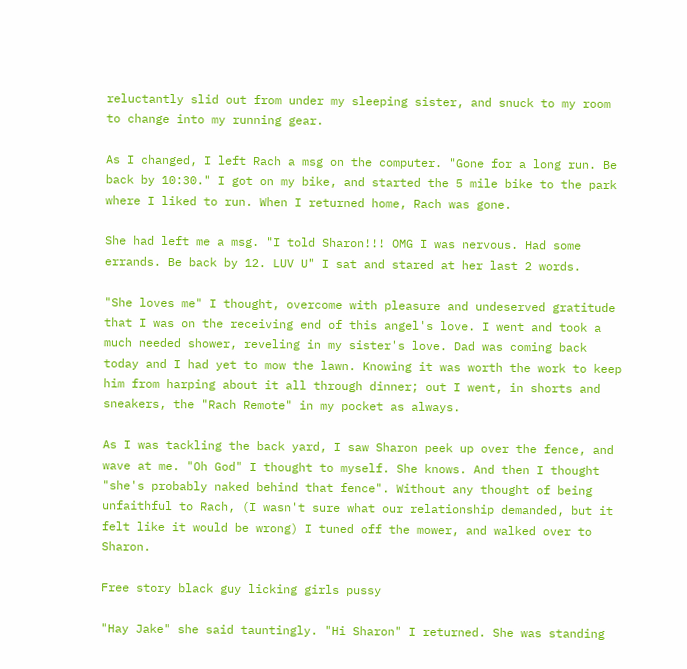reluctantly slid out from under my sleeping sister, and snuck to my room to change into my running gear.

As I changed, I left Rach a msg on the computer. "Gone for a long run. Be back by 10:30." I got on my bike, and started the 5 mile bike to the park where I liked to run. When I returned home, Rach was gone.

She had left me a msg. "I told Sharon!!! OMG I was nervous. Had some errands. Be back by 12. LUV U" I sat and stared at her last 2 words.

"She loves me" I thought, overcome with pleasure and undeserved gratitude that I was on the receiving end of this angel's love. I went and took a much needed shower, reveling in my sister's love. Dad was coming back today and I had yet to mow the lawn. Knowing it was worth the work to keep him from harping about it all through dinner; out I went, in shorts and sneakers, the "Rach Remote" in my pocket as always.

As I was tackling the back yard, I saw Sharon peek up over the fence, and wave at me. "Oh God" I thought to myself. She knows. And then I thought "she's probably naked behind that fence". Without any thought of being unfaithful to Rach, (I wasn't sure what our relationship demanded, but it felt like it would be wrong) I tuned off the mower, and walked over to Sharon.

Free story black guy licking girls pussy

"Hay Jake" she said tauntingly. "Hi Sharon" I returned. She was standing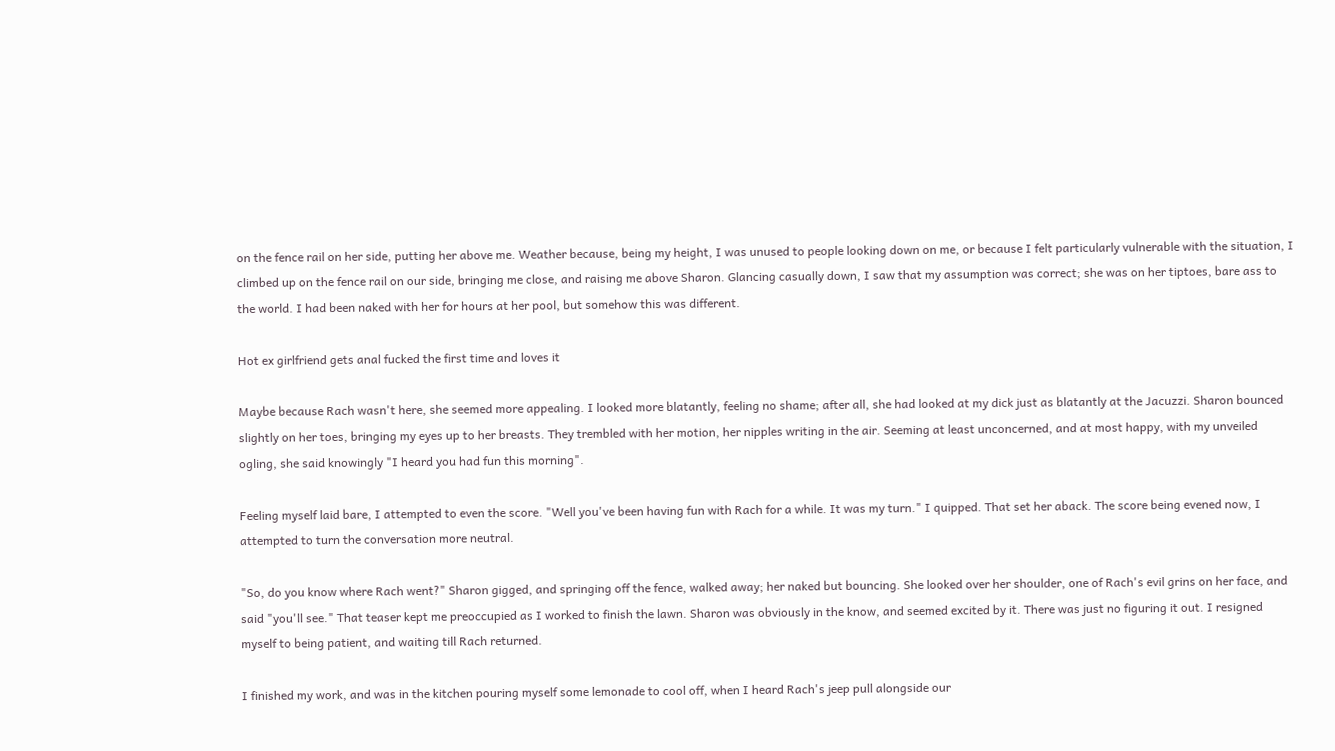on the fence rail on her side, putting her above me. Weather because, being my height, I was unused to people looking down on me, or because I felt particularly vulnerable with the situation, I climbed up on the fence rail on our side, bringing me close, and raising me above Sharon. Glancing casually down, I saw that my assumption was correct; she was on her tiptoes, bare ass to the world. I had been naked with her for hours at her pool, but somehow this was different.

Hot ex girlfriend gets anal fucked the first time and loves it

Maybe because Rach wasn't here, she seemed more appealing. I looked more blatantly, feeling no shame; after all, she had looked at my dick just as blatantly at the Jacuzzi. Sharon bounced slightly on her toes, bringing my eyes up to her breasts. They trembled with her motion, her nipples writing in the air. Seeming at least unconcerned, and at most happy, with my unveiled ogling, she said knowingly "I heard you had fun this morning".

Feeling myself laid bare, I attempted to even the score. "Well you've been having fun with Rach for a while. It was my turn." I quipped. That set her aback. The score being evened now, I attempted to turn the conversation more neutral.

"So, do you know where Rach went?" Sharon gigged, and springing off the fence, walked away; her naked but bouncing. She looked over her shoulder, one of Rach's evil grins on her face, and said "you'll see." That teaser kept me preoccupied as I worked to finish the lawn. Sharon was obviously in the know, and seemed excited by it. There was just no figuring it out. I resigned myself to being patient, and waiting till Rach returned.

I finished my work, and was in the kitchen pouring myself some lemonade to cool off, when I heard Rach's jeep pull alongside our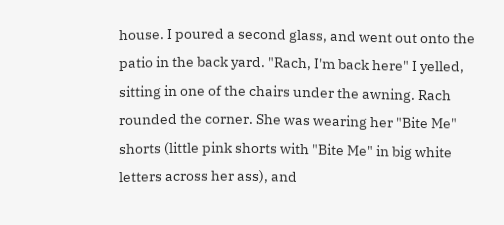house. I poured a second glass, and went out onto the patio in the back yard. "Rach, I'm back here" I yelled, sitting in one of the chairs under the awning. Rach rounded the corner. She was wearing her "Bite Me" shorts (little pink shorts with "Bite Me" in big white letters across her ass), and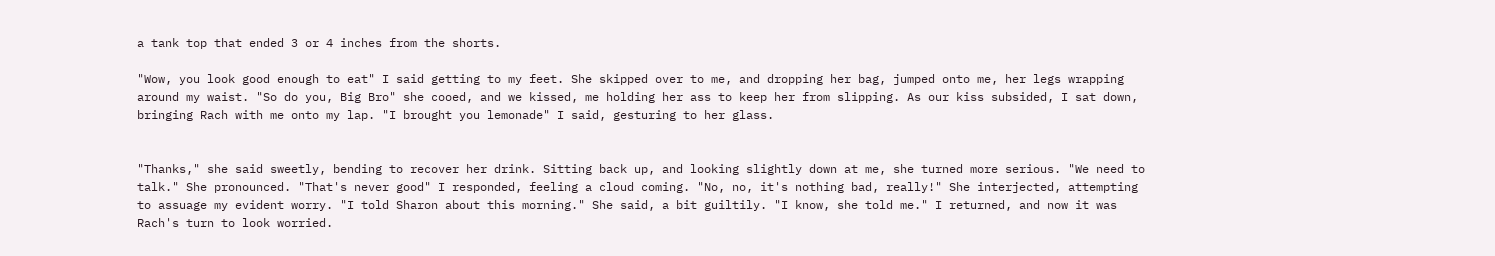a tank top that ended 3 or 4 inches from the shorts.

"Wow, you look good enough to eat" I said getting to my feet. She skipped over to me, and dropping her bag, jumped onto me, her legs wrapping around my waist. "So do you, Big Bro" she cooed, and we kissed, me holding her ass to keep her from slipping. As our kiss subsided, I sat down, bringing Rach with me onto my lap. "I brought you lemonade" I said, gesturing to her glass.


"Thanks," she said sweetly, bending to recover her drink. Sitting back up, and looking slightly down at me, she turned more serious. "We need to talk." She pronounced. "That's never good" I responded, feeling a cloud coming. "No, no, it's nothing bad, really!" She interjected, attempting to assuage my evident worry. "I told Sharon about this morning." She said, a bit guiltily. "I know, she told me." I returned, and now it was Rach's turn to look worried.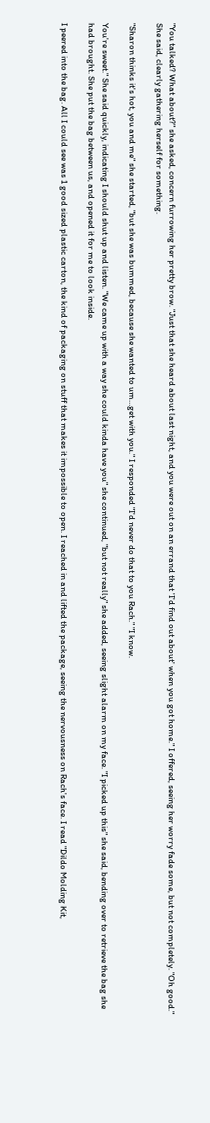"You talked? What about?" she asked, concern furrowing her pretty brow. "Just that she heard about last night, and you were out on an errand that 'I'd find out about' when you got home." I offered, seeing her worry fade some, but not completely. "Oh good." She said, clearly gathering herself for something.

"Sharon thinks it's hot, you and me" she started, "but she was bummed, because she wanted to um…get with you." I responded "I'd never do that to you Rach." "I know.

You're sweet." She said quickly, indicating I should shut up and listen. "We came up with a way she could kinda have you" she continued, "but not really" she added, seeing slight alarm on my face. "I picked up this" she said, bending over to retrieve the bag she had brought. She put the bag between us, and opened it for me to look inside.

I peered into the bag. All I could see was 1 good sized plastic carton, the kind of packaging on stuff that makes it impossible to open. I reached in and lifted the package, seeing the nervousness on Rach's face. I read "Dildo Molding Kit,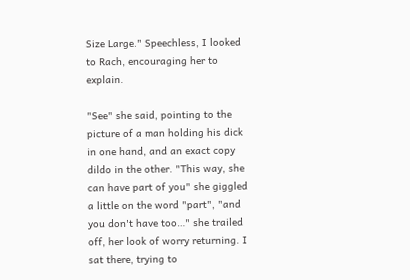Size Large." Speechless, I looked to Rach, encouraging her to explain.

"See" she said, pointing to the picture of a man holding his dick in one hand, and an exact copy dildo in the other. "This way, she can have part of you" she giggled a little on the word "part", "and you don't have too…" she trailed off, her look of worry returning. I sat there, trying to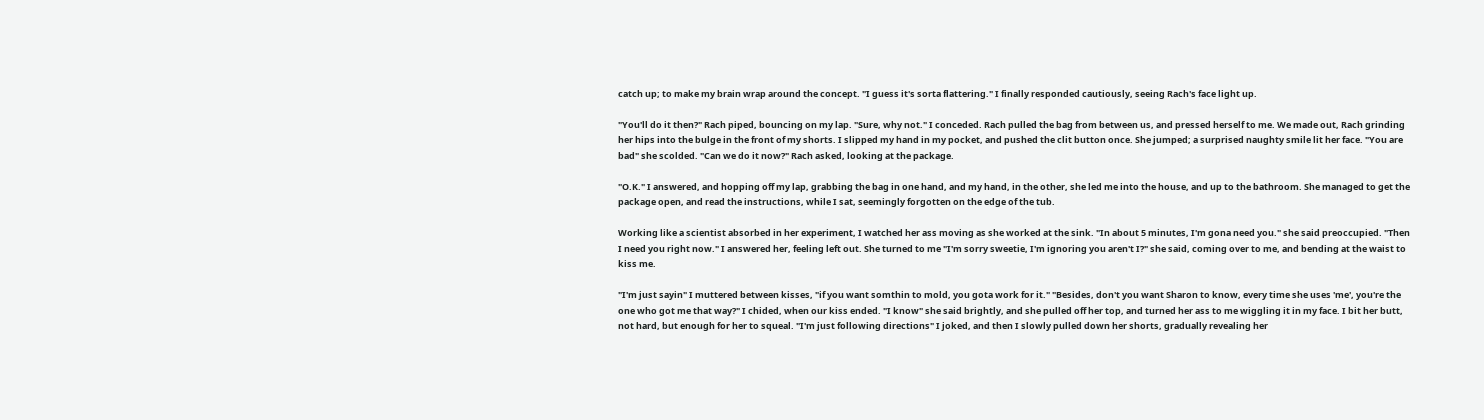catch up; to make my brain wrap around the concept. "I guess it's sorta flattering." I finally responded cautiously, seeing Rach's face light up.

"You'll do it then?" Rach piped, bouncing on my lap. "Sure, why not." I conceded. Rach pulled the bag from between us, and pressed herself to me. We made out, Rach grinding her hips into the bulge in the front of my shorts. I slipped my hand in my pocket, and pushed the clit button once. She jumped; a surprised naughty smile lit her face. "You are bad" she scolded. "Can we do it now?" Rach asked, looking at the package.

"O.K." I answered, and hopping off my lap, grabbing the bag in one hand, and my hand, in the other, she led me into the house, and up to the bathroom. She managed to get the package open, and read the instructions, while I sat, seemingly forgotten on the edge of the tub.

Working like a scientist absorbed in her experiment, I watched her ass moving as she worked at the sink. "In about 5 minutes, I'm gona need you." she said preoccupied. "Then I need you right now." I answered her, feeling left out. She turned to me "I'm sorry sweetie, I'm ignoring you aren't I?" she said, coming over to me, and bending at the waist to kiss me.

"I'm just sayin" I muttered between kisses, "if you want somthin to mold, you gota work for it." "Besides, don't you want Sharon to know, every time she uses 'me', you're the one who got me that way?" I chided, when our kiss ended. "I know" she said brightly, and she pulled off her top, and turned her ass to me wiggling it in my face. I bit her butt, not hard, but enough for her to squeal. "I'm just following directions" I joked, and then I slowly pulled down her shorts, gradually revealing her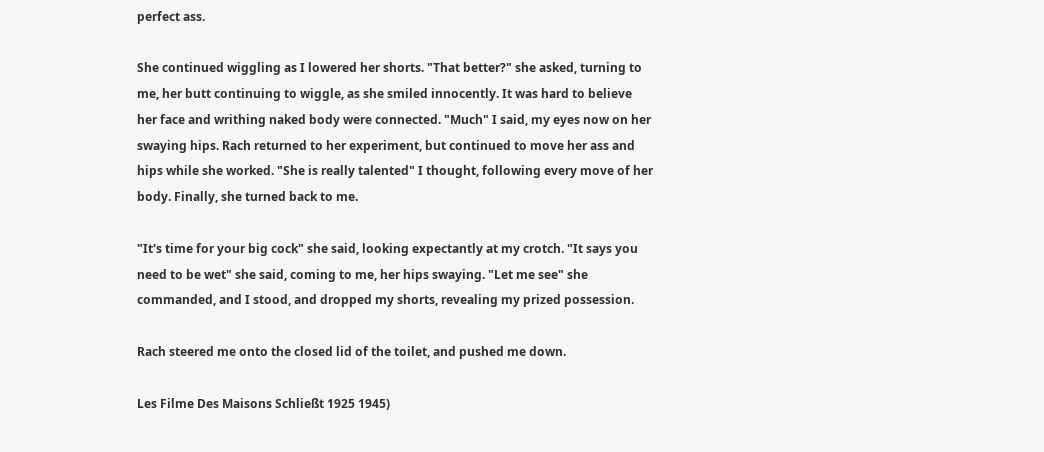perfect ass.

She continued wiggling as I lowered her shorts. "That better?" she asked, turning to me, her butt continuing to wiggle, as she smiled innocently. It was hard to believe her face and writhing naked body were connected. "Much" I said, my eyes now on her swaying hips. Rach returned to her experiment, but continued to move her ass and hips while she worked. "She is really talented" I thought, following every move of her body. Finally, she turned back to me.

"It's time for your big cock" she said, looking expectantly at my crotch. "It says you need to be wet" she said, coming to me, her hips swaying. "Let me see" she commanded, and I stood, and dropped my shorts, revealing my prized possession.

Rach steered me onto the closed lid of the toilet, and pushed me down.

Les Filme Des Maisons Schließt 1925 1945)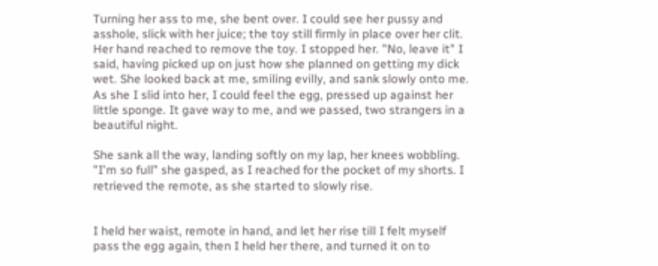Turning her ass to me, she bent over. I could see her pussy and asshole, slick with her juice; the toy still firmly in place over her clit. Her hand reached to remove the toy. I stopped her. "No, leave it" I said, having picked up on just how she planned on getting my dick wet. She looked back at me, smiling evilly, and sank slowly onto me. As she I slid into her, I could feel the egg, pressed up against her little sponge. It gave way to me, and we passed, two strangers in a beautiful night.

She sank all the way, landing softly on my lap, her knees wobbling. "I'm so full" she gasped, as I reached for the pocket of my shorts. I retrieved the remote, as she started to slowly rise.


I held her waist, remote in hand, and let her rise till I felt myself pass the egg again, then I held her there, and turned it on to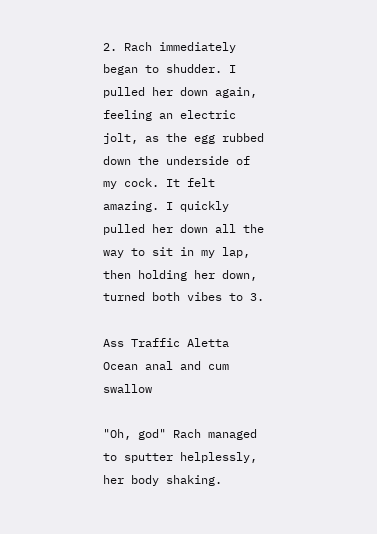2. Rach immediately began to shudder. I pulled her down again, feeling an electric jolt, as the egg rubbed down the underside of my cock. It felt amazing. I quickly pulled her down all the way to sit in my lap, then holding her down, turned both vibes to 3.

Ass Traffic Aletta Ocean anal and cum swallow

"Oh, god" Rach managed to sputter helplessly, her body shaking.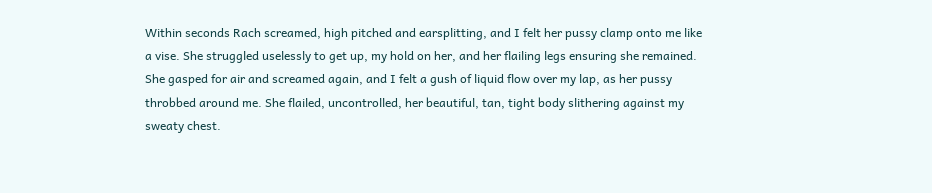Within seconds Rach screamed, high pitched and earsplitting, and I felt her pussy clamp onto me like a vise. She struggled uselessly to get up, my hold on her, and her flailing legs ensuring she remained. She gasped for air and screamed again, and I felt a gush of liquid flow over my lap, as her pussy throbbed around me. She flailed, uncontrolled, her beautiful, tan, tight body slithering against my sweaty chest.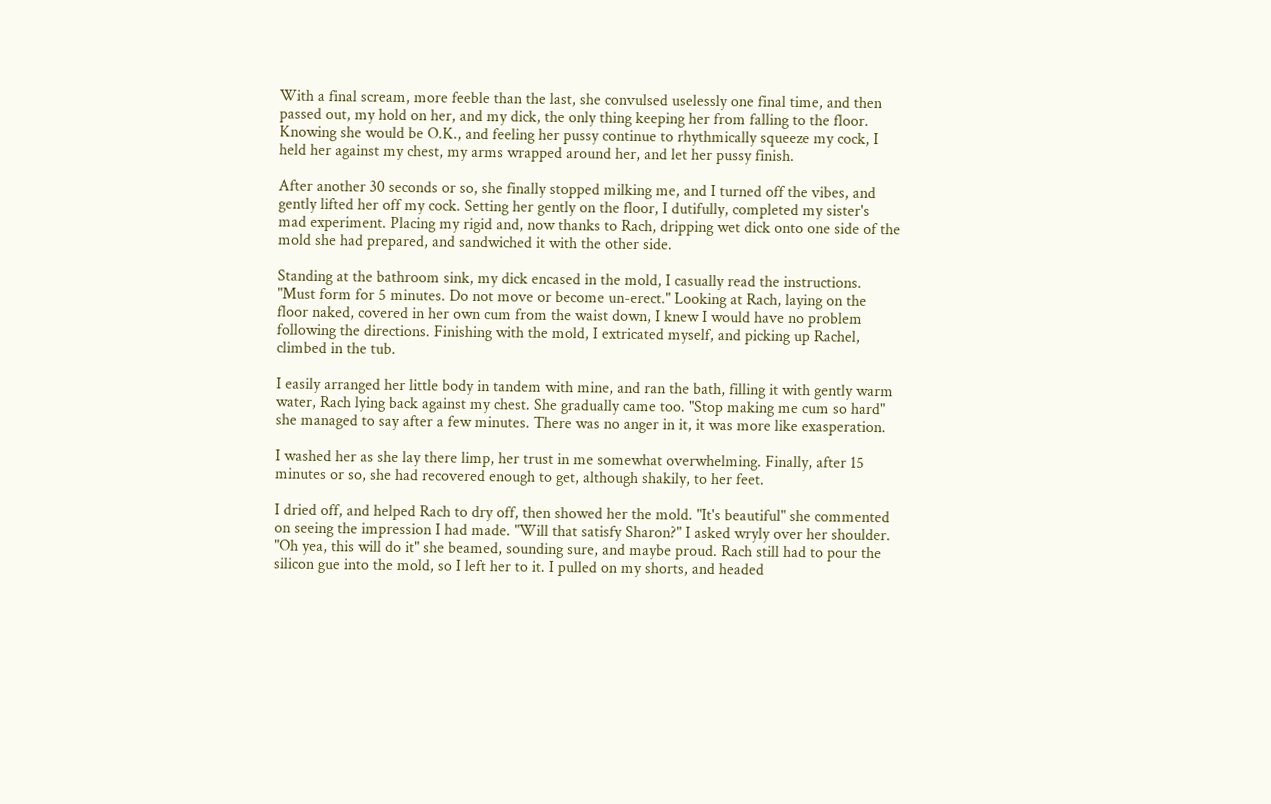With a final scream, more feeble than the last, she convulsed uselessly one final time, and then passed out, my hold on her, and my dick, the only thing keeping her from falling to the floor. Knowing she would be O.K., and feeling her pussy continue to rhythmically squeeze my cock, I held her against my chest, my arms wrapped around her, and let her pussy finish.

After another 30 seconds or so, she finally stopped milking me, and I turned off the vibes, and gently lifted her off my cock. Setting her gently on the floor, I dutifully, completed my sister's mad experiment. Placing my rigid and, now thanks to Rach, dripping wet dick onto one side of the mold she had prepared, and sandwiched it with the other side.

Standing at the bathroom sink, my dick encased in the mold, I casually read the instructions. "Must form for 5 minutes. Do not move or become un-erect." Looking at Rach, laying on the floor naked, covered in her own cum from the waist down, I knew I would have no problem following the directions. Finishing with the mold, I extricated myself, and picking up Rachel, climbed in the tub.

I easily arranged her little body in tandem with mine, and ran the bath, filling it with gently warm water, Rach lying back against my chest. She gradually came too. "Stop making me cum so hard" she managed to say after a few minutes. There was no anger in it, it was more like exasperation.

I washed her as she lay there limp, her trust in me somewhat overwhelming. Finally, after 15 minutes or so, she had recovered enough to get, although shakily, to her feet.

I dried off, and helped Rach to dry off, then showed her the mold. "It's beautiful" she commented on seeing the impression I had made. "Will that satisfy Sharon?" I asked wryly over her shoulder. "Oh yea, this will do it" she beamed, sounding sure, and maybe proud. Rach still had to pour the silicon gue into the mold, so I left her to it. I pulled on my shorts, and headed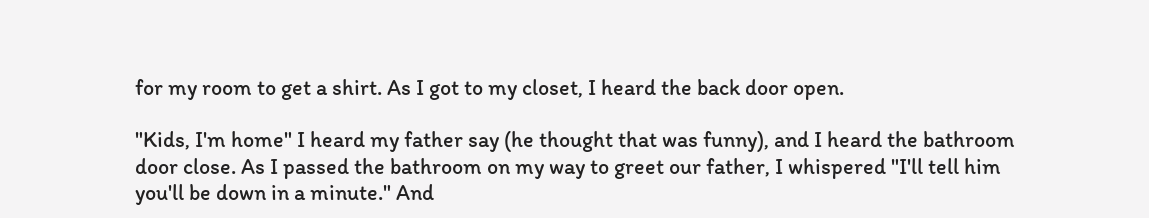for my room to get a shirt. As I got to my closet, I heard the back door open.

"Kids, I'm home" I heard my father say (he thought that was funny), and I heard the bathroom door close. As I passed the bathroom on my way to greet our father, I whispered "I'll tell him you'll be down in a minute." And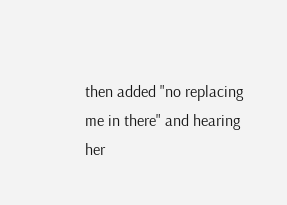then added "no replacing me in there" and hearing her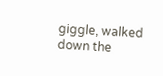giggle, walked down the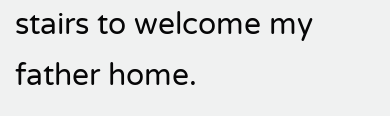stairs to welcome my father home.